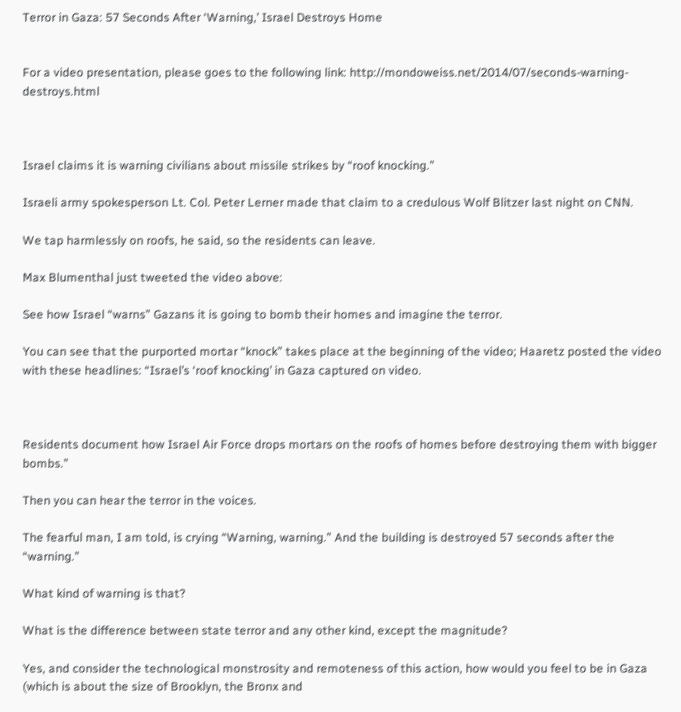Terror in Gaza: 57 Seconds After ‘Warning,’ Israel Destroys Home


For a video presentation, please goes to the following link: http://mondoweiss.net/2014/07/seconds-warning-destroys.html



Israel claims it is warning civilians about missile strikes by “roof knocking.”

Israeli army spokesperson Lt. Col. Peter Lerner made that claim to a credulous Wolf Blitzer last night on CNN.

We tap harmlessly on roofs, he said, so the residents can leave.

Max Blumenthal just tweeted the video above:

See how Israel “warns” Gazans it is going to bomb their homes and imagine the terror.

You can see that the purported mortar “knock” takes place at the beginning of the video; Haaretz posted the video with these headlines: “Israel’s ‘roof knocking’ in Gaza captured on video.



Residents document how Israel Air Force drops mortars on the roofs of homes before destroying them with bigger bombs.”

Then you can hear the terror in the voices.

The fearful man, I am told, is crying “Warning, warning.” And the building is destroyed 57 seconds after the “warning.”

What kind of warning is that?

What is the difference between state terror and any other kind, except the magnitude?

Yes, and consider the technological monstrosity and remoteness of this action, how would you feel to be in Gaza (which is about the size of Brooklyn, the Bronx and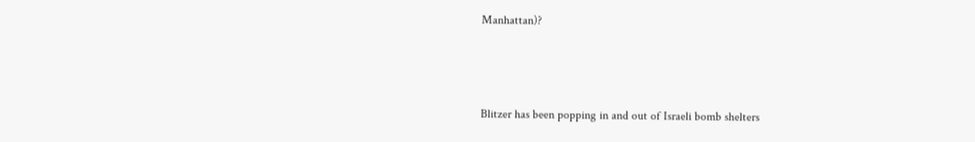Manhattan)?



Blitzer has been popping in and out of Israeli bomb shelters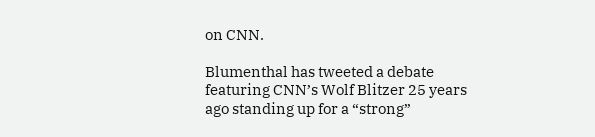on CNN.

Blumenthal has tweeted a debate featuring CNN’s Wolf Blitzer 25 years ago standing up for a “strong”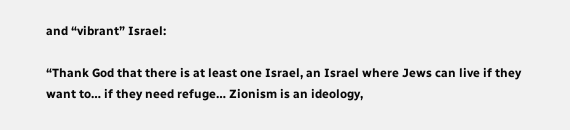and “vibrant” Israel:

“Thank God that there is at least one Israel, an Israel where Jews can live if they want to… if they need refuge… Zionism is an ideology,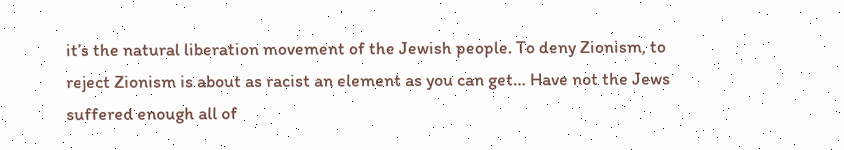it’s the natural liberation movement of the Jewish people. To deny Zionism, to reject Zionism is about as racist an element as you can get… Have not the Jews suffered enough all of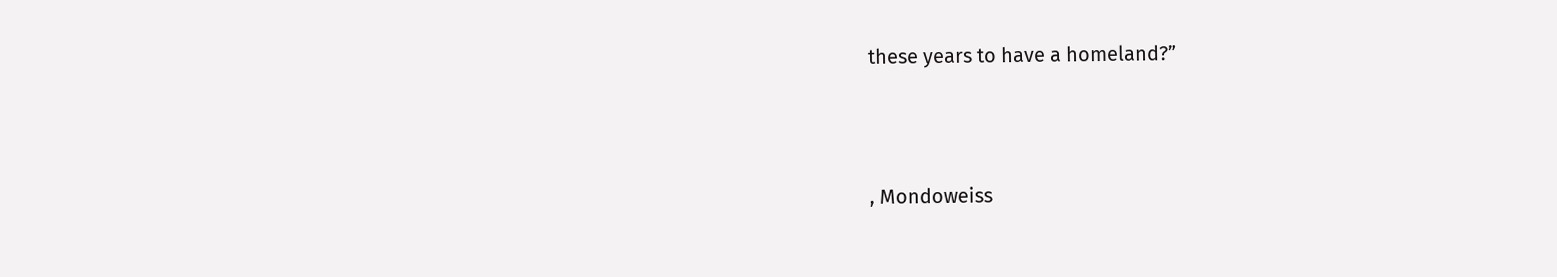these years to have a homeland?”



, Mondoweiss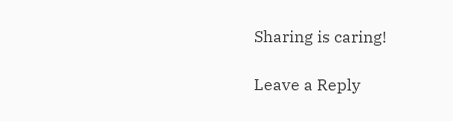Sharing is caring!

Leave a Reply